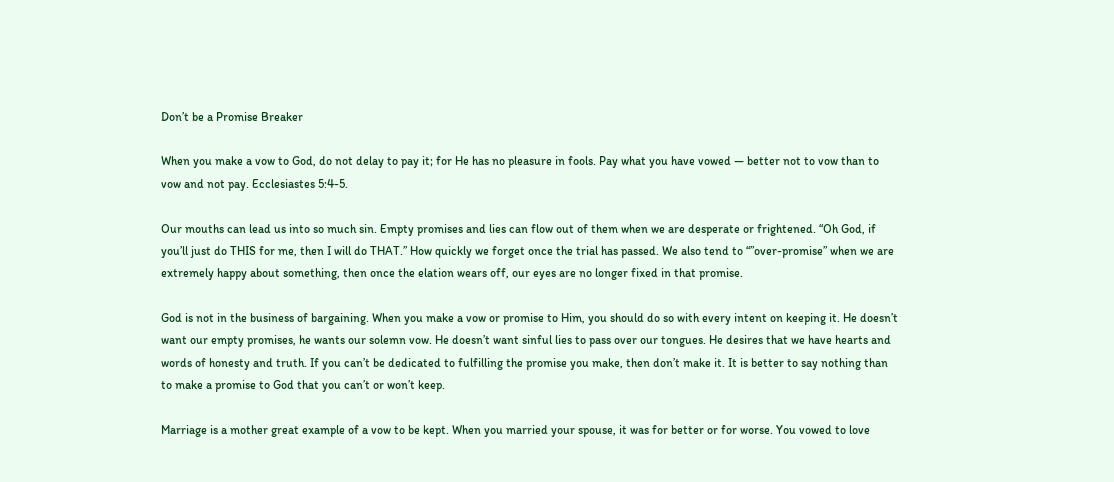Don’t be a Promise Breaker

When you make a vow to God, do not delay to pay it; for He has no pleasure in fools. Pay what you have vowed — better not to vow than to vow and not pay. Ecclesiastes 5:4-5.

Our mouths can lead us into so much sin. Empty promises and lies can flow out of them when we are desperate or frightened. “Oh God, if you’ll just do THIS for me, then I will do THAT.” How quickly we forget once the trial has passed. We also tend to “”over-promise” when we are extremely happy about something, then once the elation wears off, our eyes are no longer fixed in that promise.

God is not in the business of bargaining. When you make a vow or promise to Him, you should do so with every intent on keeping it. He doesn’t want our empty promises, he wants our solemn vow. He doesn’t want sinful lies to pass over our tongues. He desires that we have hearts and words of honesty and truth. If you can’t be dedicated to fulfilling the promise you make, then don’t make it. It is better to say nothing than to make a promise to God that you can’t or won’t keep.

Marriage is a mother great example of a vow to be kept. When you married your spouse, it was for better or for worse. You vowed to love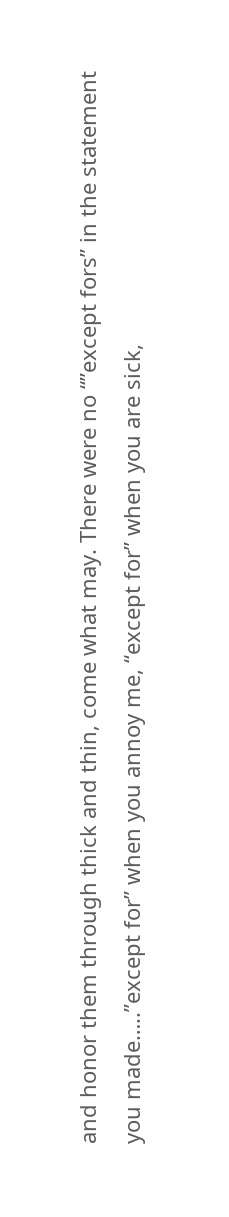and honor them through thick and thin, come what may. There were no “”except fors” in the statement you made…..”except for” when you annoy me, “except for” when you are sick,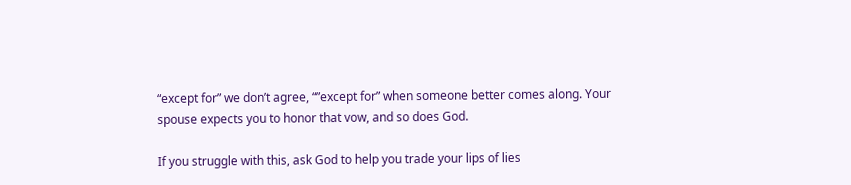“except for” we don’t agree, “”except for” when someone better comes along. Your spouse expects you to honor that vow, and so does God.

If you struggle with this, ask God to help you trade your lips of lies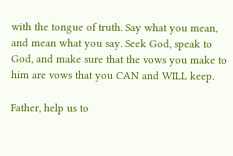with the tongue of truth. Say what you mean, and mean what you say. Seek God, speak to God, and make sure that the vows you make to him are vows that you CAN and WILL keep.

Father, help us to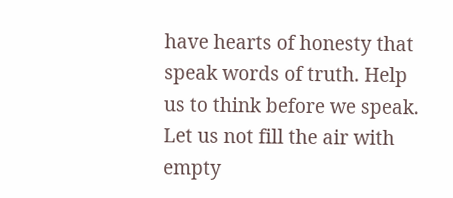have hearts of honesty that speak words of truth. Help us to think before we speak. Let us not fill the air with empty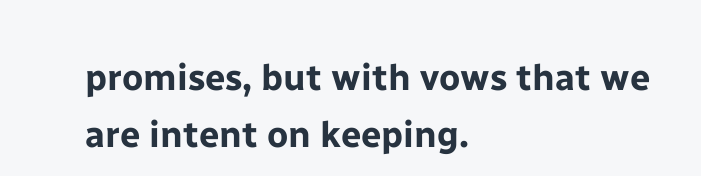promises, but with vows that we are intent on keeping.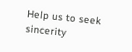Help us to seek sincerity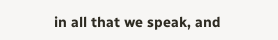in all that we speak, and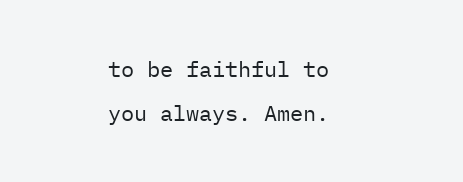to be faithful to you always. Amen.